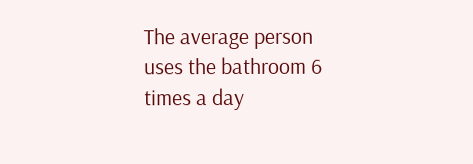The average person uses the bathroom 6 times a day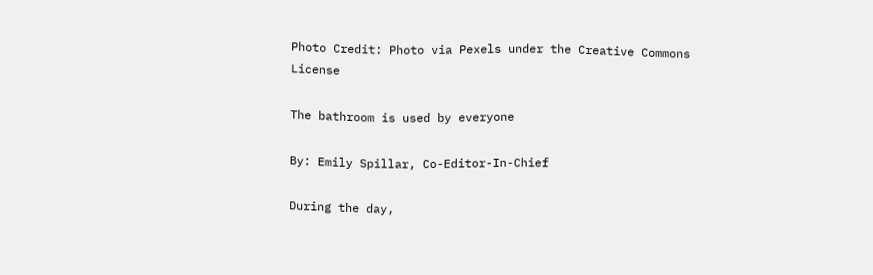Photo Credit: Photo via Pexels under the Creative Commons License

The bathroom is used by everyone

By: Emily Spillar, Co-Editor-In-Chief

During the day,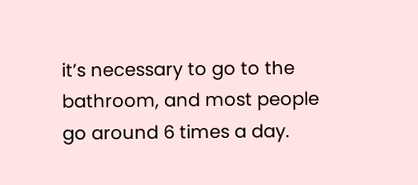it’s necessary to go to the bathroom, and most people go around 6 times a day.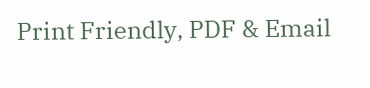Print Friendly, PDF & Email